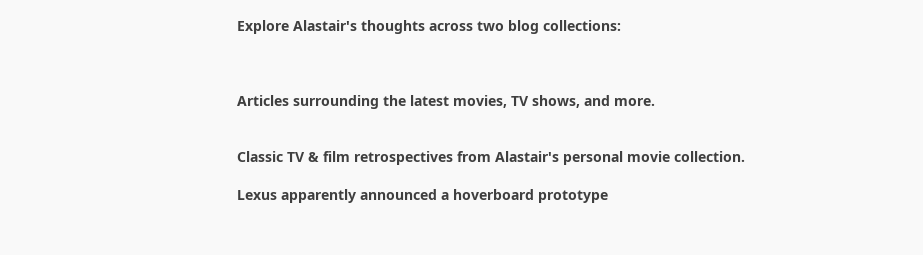Explore Alastair's thoughts across two blog collections:



Articles surrounding the latest movies, TV shows, and more.


Classic TV & film retrospectives from Alastair's personal movie collection.

Lexus apparently announced a hoverboard prototype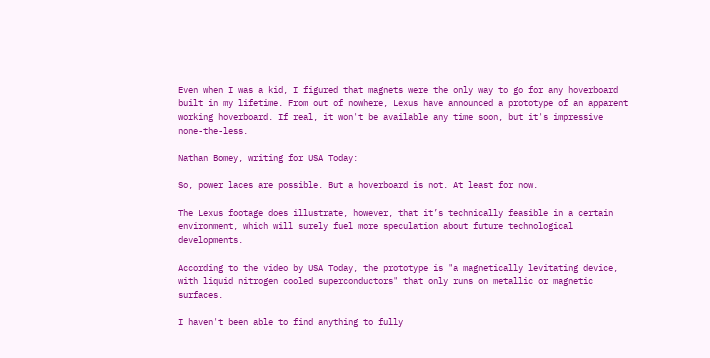Even when I was a kid, I figured that magnets were the only way to go for any hoverboard built in my lifetime. From out of nowhere, Lexus have announced a prototype of an apparent working hoverboard. If real, it won't be available any time soon, but it's impressive none-the-less.

Nathan Bomey, writing for USA Today:

So, power laces are possible. But a hoverboard is not. At least for now.

The Lexus footage does illustrate, however, that it’s technically feasible in a certain environment, which will surely fuel more speculation about future technological developments.

According to the video by USA Today, the prototype is "a magnetically levitating device, with liquid nitrogen cooled superconductors" that only runs on metallic or magnetic surfaces.

I haven't been able to find anything to fully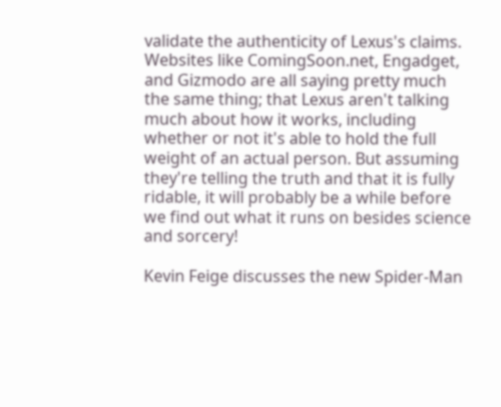validate the authenticity of Lexus's claims. Websites like ComingSoon.net, Engadget, and Gizmodo are all saying pretty much the same thing; that Lexus aren't talking much about how it works, including whether or not it's able to hold the full weight of an actual person. But assuming they're telling the truth and that it is fully ridable, it will probably be a while before we find out what it runs on besides science and sorcery!

Kevin Feige discusses the new Spider-Man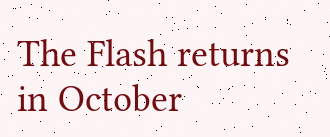The Flash returns in October